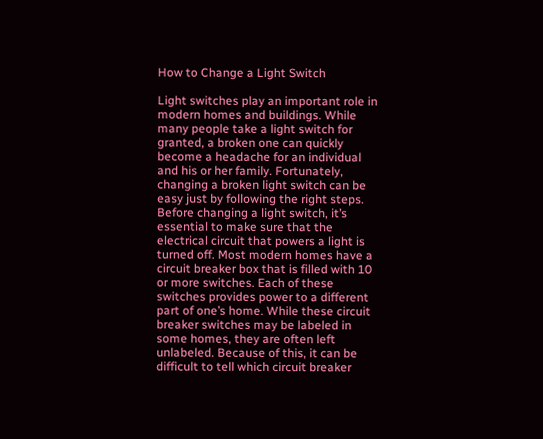How to Change a Light Switch

Light switches play an important role in modern homes and buildings. While many people take a light switch for granted, a broken one can quickly become a headache for an individual and his or her family. Fortunately, changing a broken light switch can be easy just by following the right steps.
Before changing a light switch, it’s essential to make sure that the electrical circuit that powers a light is turned off. Most modern homes have a circuit breaker box that is filled with 10 or more switches. Each of these switches provides power to a different part of one’s home. While these circuit breaker switches may be labeled in some homes, they are often left unlabeled. Because of this, it can be difficult to tell which circuit breaker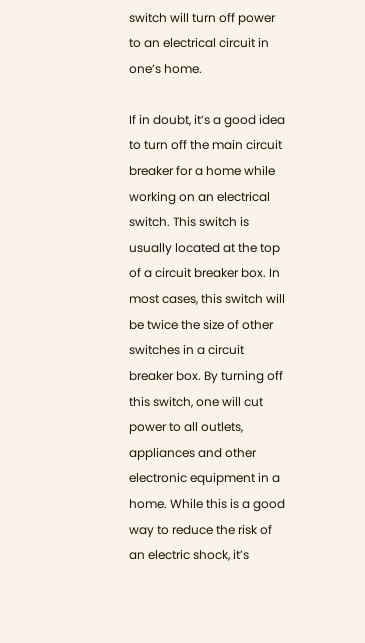switch will turn off power to an electrical circuit in one’s home.

If in doubt, it’s a good idea to turn off the main circuit breaker for a home while working on an electrical switch. This switch is usually located at the top of a circuit breaker box. In most cases, this switch will be twice the size of other switches in a circuit breaker box. By turning off this switch, one will cut power to all outlets, appliances and other electronic equipment in a home. While this is a good way to reduce the risk of an electric shock, it’s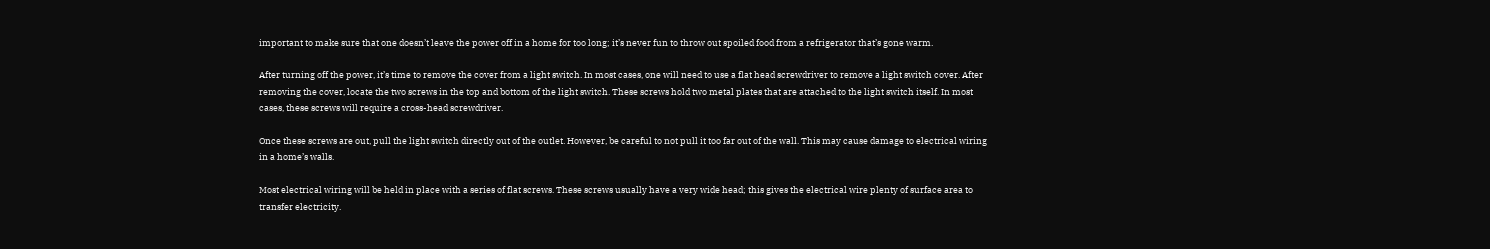important to make sure that one doesn’t leave the power off in a home for too long; it’s never fun to throw out spoiled food from a refrigerator that’s gone warm.

After turning off the power, it’s time to remove the cover from a light switch. In most cases, one will need to use a flat head screwdriver to remove a light switch cover. After removing the cover, locate the two screws in the top and bottom of the light switch. These screws hold two metal plates that are attached to the light switch itself. In most cases, these screws will require a cross-head screwdriver.

Once these screws are out, pull the light switch directly out of the outlet. However, be careful to not pull it too far out of the wall. This may cause damage to electrical wiring in a home’s walls.

Most electrical wiring will be held in place with a series of flat screws. These screws usually have a very wide head; this gives the electrical wire plenty of surface area to transfer electricity.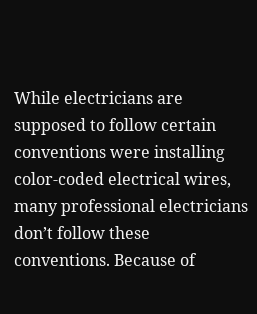While electricians are supposed to follow certain conventions were installing color-coded electrical wires, many professional electricians don’t follow these conventions. Because of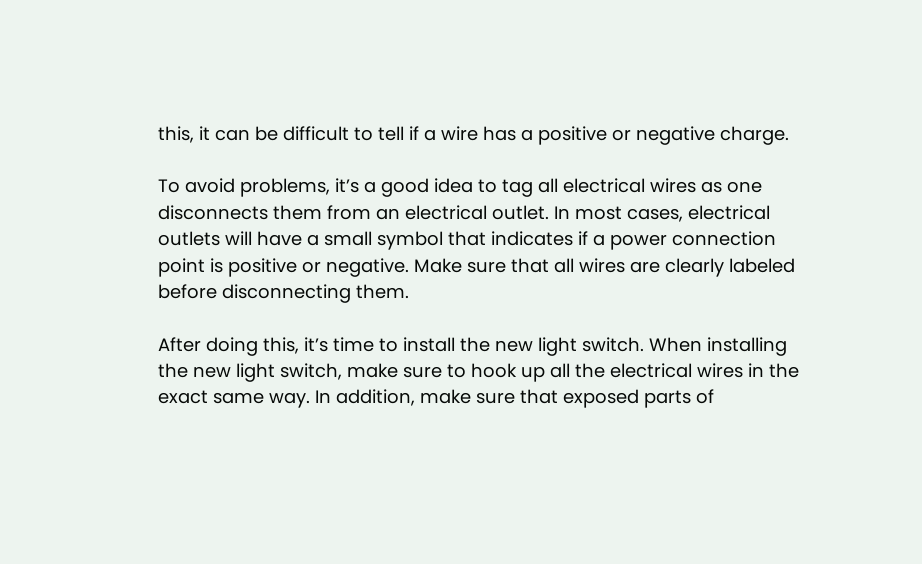this, it can be difficult to tell if a wire has a positive or negative charge.

To avoid problems, it’s a good idea to tag all electrical wires as one disconnects them from an electrical outlet. In most cases, electrical outlets will have a small symbol that indicates if a power connection point is positive or negative. Make sure that all wires are clearly labeled before disconnecting them.

After doing this, it’s time to install the new light switch. When installing the new light switch, make sure to hook up all the electrical wires in the exact same way. In addition, make sure that exposed parts of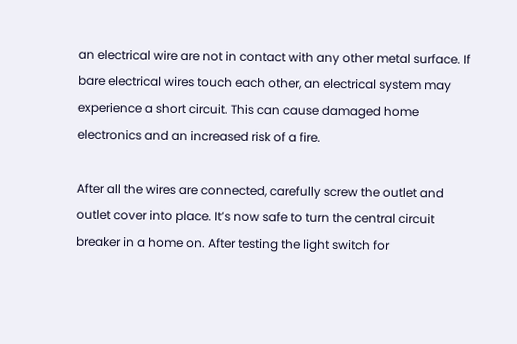an electrical wire are not in contact with any other metal surface. If bare electrical wires touch each other, an electrical system may experience a short circuit. This can cause damaged home electronics and an increased risk of a fire.

After all the wires are connected, carefully screw the outlet and outlet cover into place. It’s now safe to turn the central circuit breaker in a home on. After testing the light switch for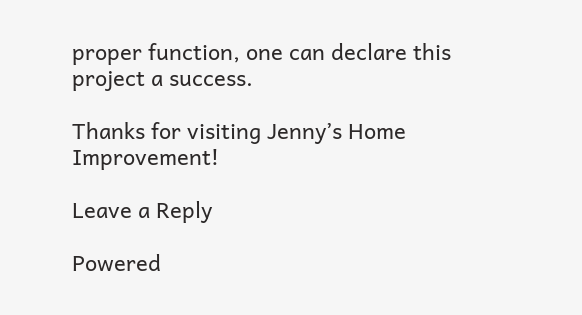proper function, one can declare this project a success.

Thanks for visiting Jenny’s Home Improvement!

Leave a Reply

Powered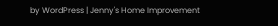by WordPress | Jenny's Home Improvement